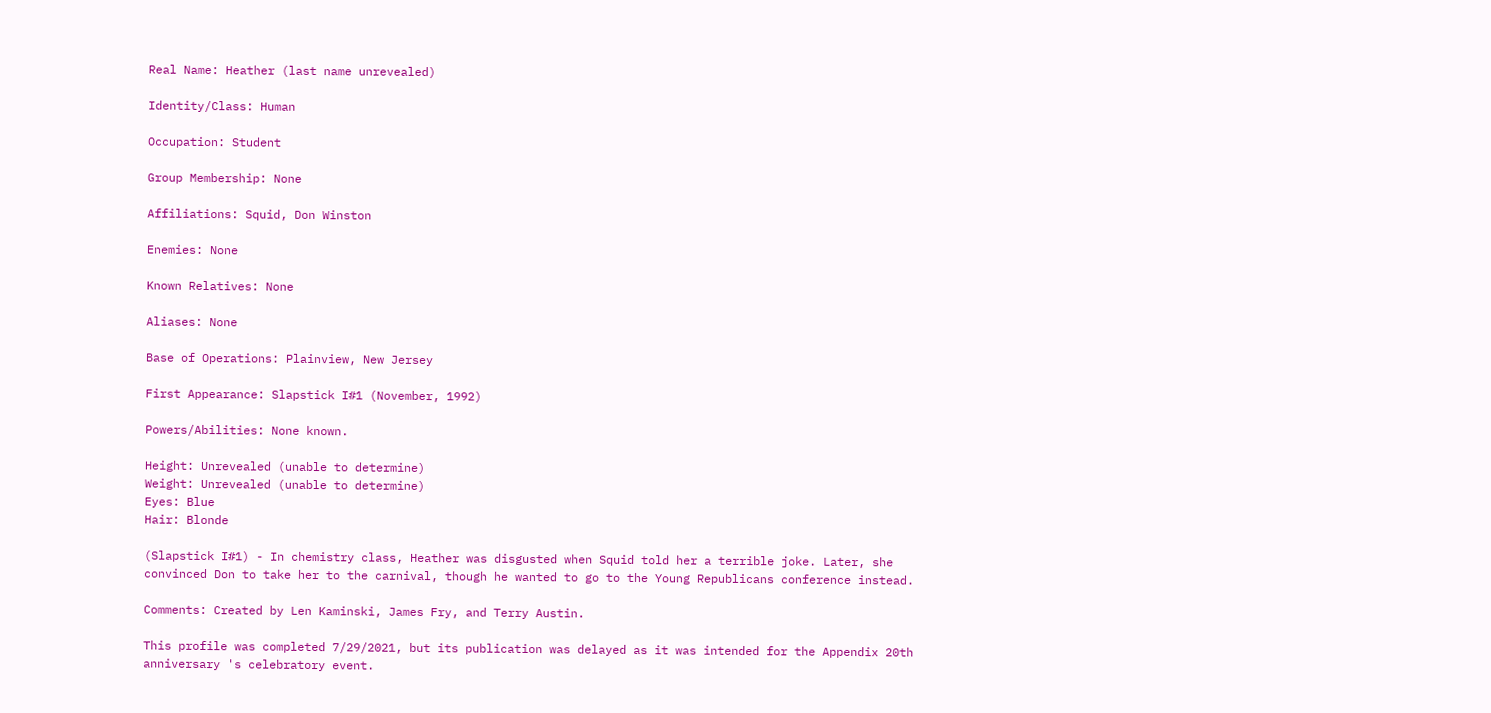Real Name: Heather (last name unrevealed)

Identity/Class: Human

Occupation: Student

Group Membership: None

Affiliations: Squid, Don Winston

Enemies: None

Known Relatives: None

Aliases: None

Base of Operations: Plainview, New Jersey

First Appearance: Slapstick I#1 (November, 1992)

Powers/Abilities: None known.

Height: Unrevealed (unable to determine)
Weight: Unrevealed (unable to determine)
Eyes: Blue
Hair: Blonde

(Slapstick I#1) - In chemistry class, Heather was disgusted when Squid told her a terrible joke. Later, she convinced Don to take her to the carnival, though he wanted to go to the Young Republicans conference instead.

Comments: Created by Len Kaminski, James Fry, and Terry Austin.

This profile was completed 7/29/2021, but its publication was delayed as it was intended for the Appendix 20th anniversary 's celebratory event.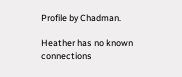Profile by Chadman.

Heather has no known connections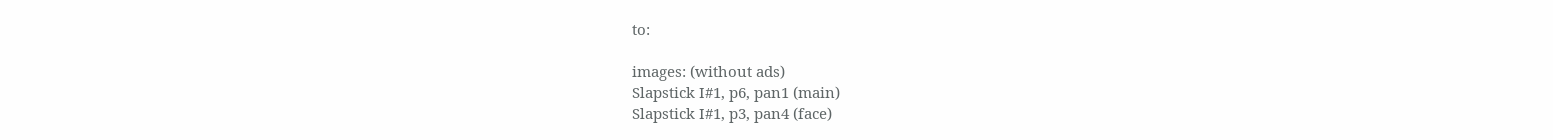to:

images: (without ads)
Slapstick I#1, p6, pan1 (main)
Slapstick I#1, p3, pan4 (face)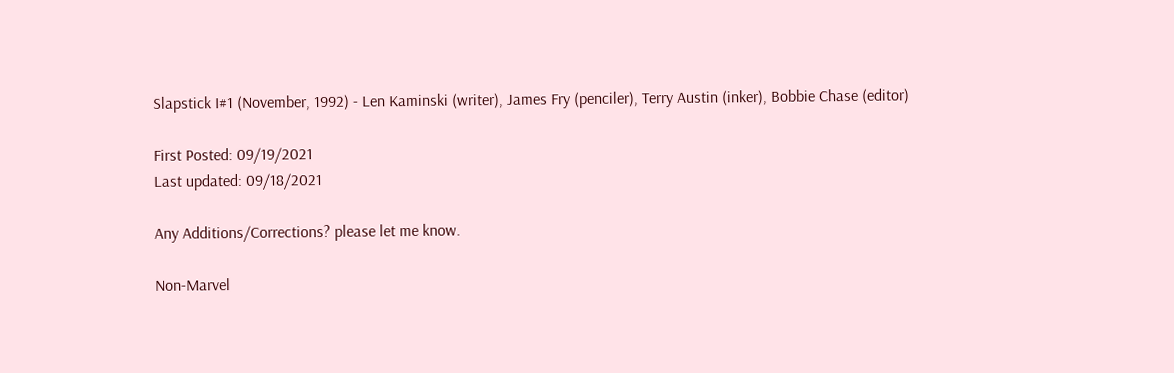Slapstick I#1 (November, 1992) - Len Kaminski (writer), James Fry (penciler), Terry Austin (inker), Bobbie Chase (editor)

First Posted: 09/19/2021
Last updated: 09/18/2021

Any Additions/Corrections? please let me know.

Non-Marvel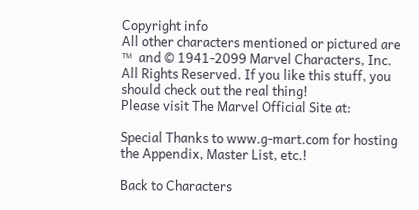Copyright info
All other characters mentioned or pictured are ™  and © 1941-2099 Marvel Characters, Inc. All Rights Reserved. If you like this stuff, you should check out the real thing!
Please visit The Marvel Official Site at:

Special Thanks to www.g-mart.com for hosting the Appendix, Master List, etc.!

Back to Characters